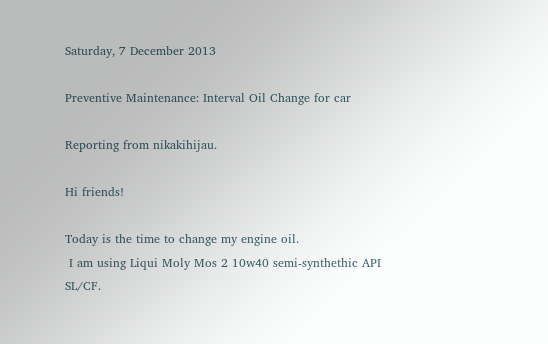Saturday, 7 December 2013

Preventive Maintenance: Interval Oil Change for car

Reporting from nikakihijau.

Hi friends!

Today is the time to change my engine oil.
 I am using Liqui Moly Mos 2 10w40 semi-synthethic API SL/CF.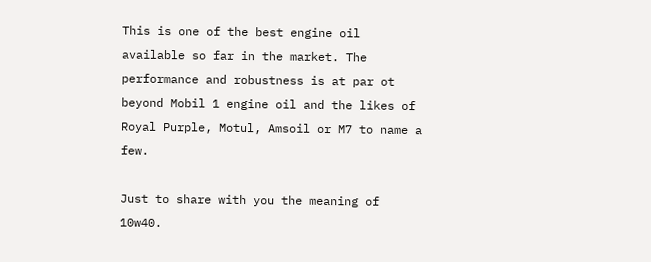This is one of the best engine oil available so far in the market. The performance and robustness is at par ot beyond Mobil 1 engine oil and the likes of Royal Purple, Motul, Amsoil or M7 to name a few.

Just to share with you the meaning of 10w40.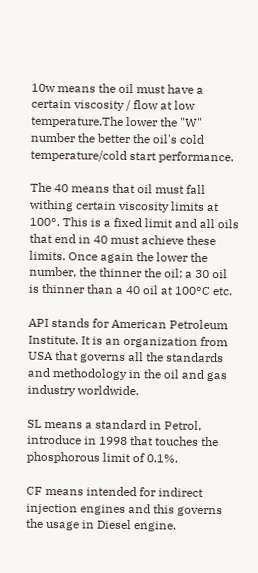10w means the oil must have a certain viscosity / flow at low temperature.The lower the "W" number the better the oil's cold temperature/cold start performance.

The 40 means that oil must fall withing certain viscosity limits at 100°. This is a fixed limit and all oils that end in 40 must achieve these limits. Once again the lower the number, the thinner the oil: a 30 oil is thinner than a 40 oil at 100°C etc.

API stands for American Petroleum Institute. It is an organization from USA that governs all the standards and methodology in the oil and gas industry worldwide.

SL means a standard in Petrol, introduce in 1998 that touches the phosphorous limit of 0.1%.

CF means intended for indirect injection engines and this governs the usage in Diesel engine.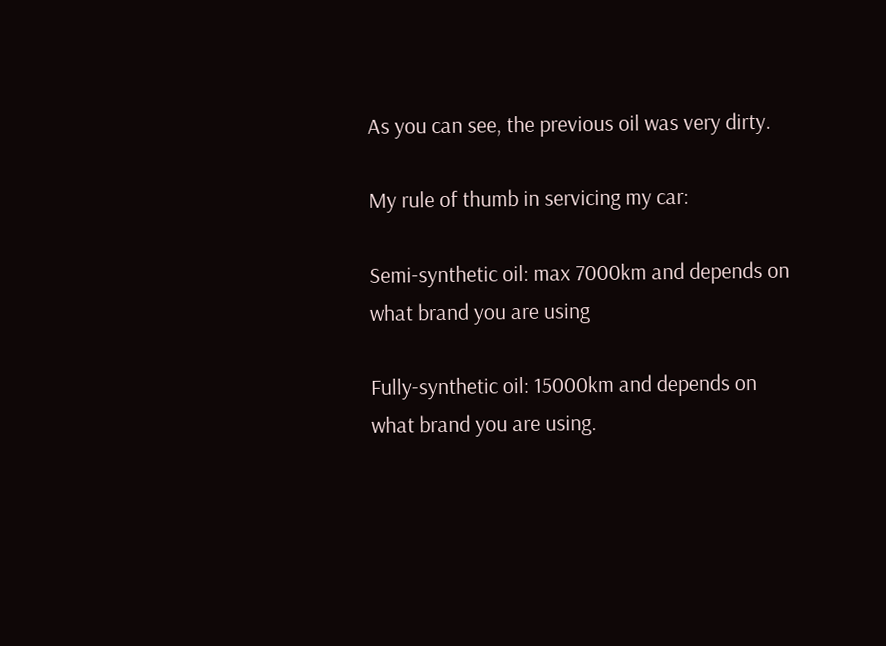As you can see, the previous oil was very dirty.

My rule of thumb in servicing my car:

Semi-synthetic oil: max 7000km and depends on what brand you are using

Fully-synthetic oil: 15000km and depends on what brand you are using.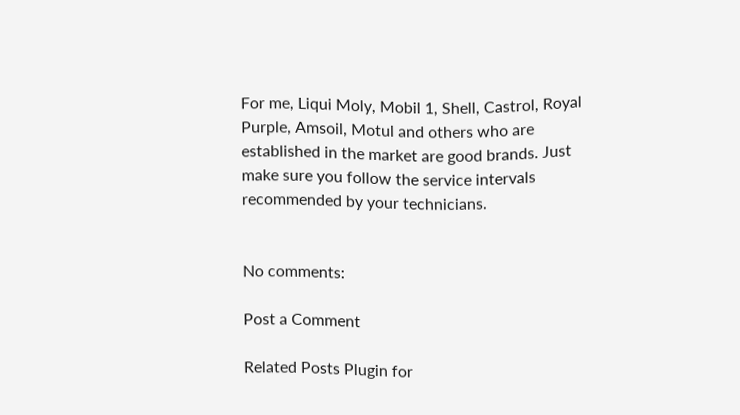For me, Liqui Moly, Mobil 1, Shell, Castrol, Royal Purple, Amsoil, Motul and others who are established in the market are good brands. Just make sure you follow the service intervals recommended by your technicians.


No comments:

Post a Comment

Related Posts Plugin for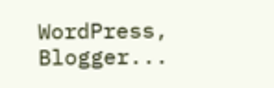WordPress, Blogger...